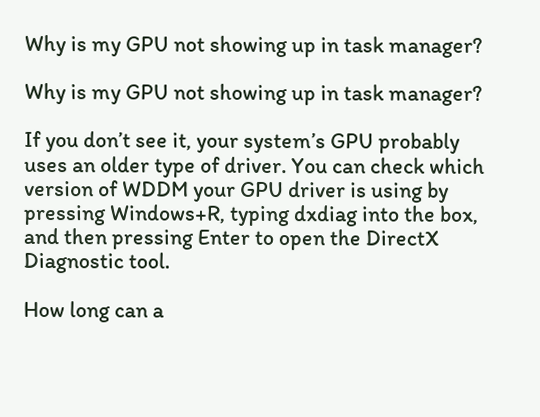Why is my GPU not showing up in task manager?

Why is my GPU not showing up in task manager?

If you don’t see it, your system’s GPU probably uses an older type of driver. You can check which version of WDDM your GPU driver is using by pressing Windows+R, typing dxdiag into the box, and then pressing Enter to open the DirectX Diagnostic tool.

How long can a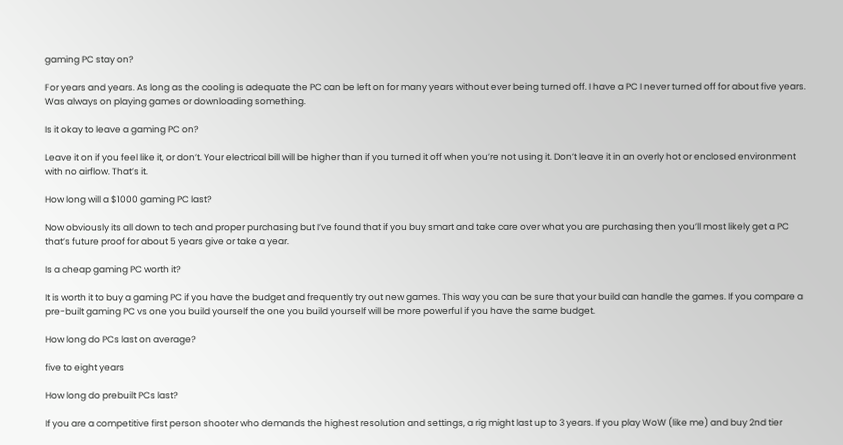gaming PC stay on?

For years and years. As long as the cooling is adequate the PC can be left on for many years without ever being turned off. I have a PC I never turned off for about five years. Was always on playing games or downloading something.

Is it okay to leave a gaming PC on?

Leave it on if you feel like it, or don’t. Your electrical bill will be higher than if you turned it off when you’re not using it. Don’t leave it in an overly hot or enclosed environment with no airflow. That’s it.

How long will a $1000 gaming PC last?

Now obviously its all down to tech and proper purchasing but I’ve found that if you buy smart and take care over what you are purchasing then you’ll most likely get a PC that’s future proof for about 5 years give or take a year.

Is a cheap gaming PC worth it?

It is worth it to buy a gaming PC if you have the budget and frequently try out new games. This way you can be sure that your build can handle the games. If you compare a pre-built gaming PC vs one you build yourself the one you build yourself will be more powerful if you have the same budget.

How long do PCs last on average?

five to eight years

How long do prebuilt PCs last?

If you are a competitive first person shooter who demands the highest resolution and settings, a rig might last up to 3 years. If you play WoW (like me) and buy 2nd tier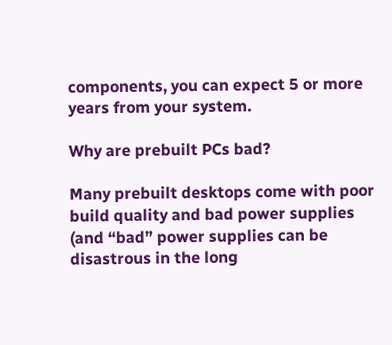components, you can expect 5 or more years from your system.

Why are prebuilt PCs bad?

Many prebuilt desktops come with poor build quality and bad power supplies (and “bad” power supplies can be disastrous in the long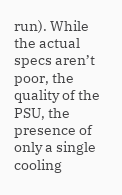run). While the actual specs aren’t poor, the quality of the PSU, the presence of only a single cooling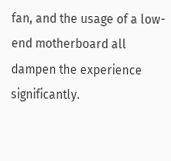fan, and the usage of a low-end motherboard all dampen the experience significantly.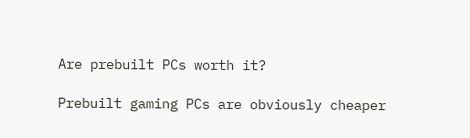Are prebuilt PCs worth it?

Prebuilt gaming PCs are obviously cheaper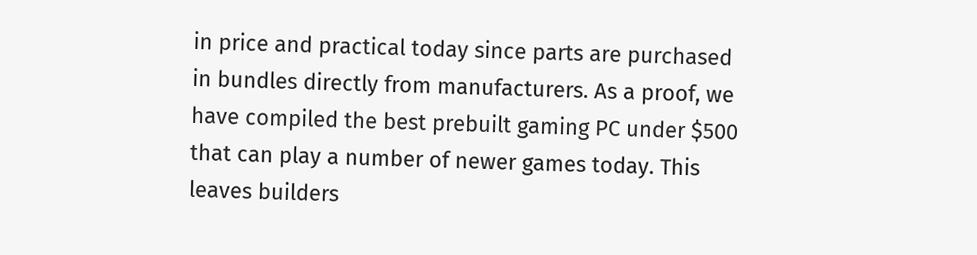in price and practical today since parts are purchased in bundles directly from manufacturers. As a proof, we have compiled the best prebuilt gaming PC under $500 that can play a number of newer games today. This leaves builders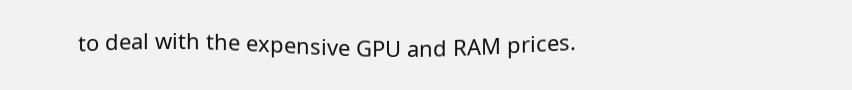to deal with the expensive GPU and RAM prices.